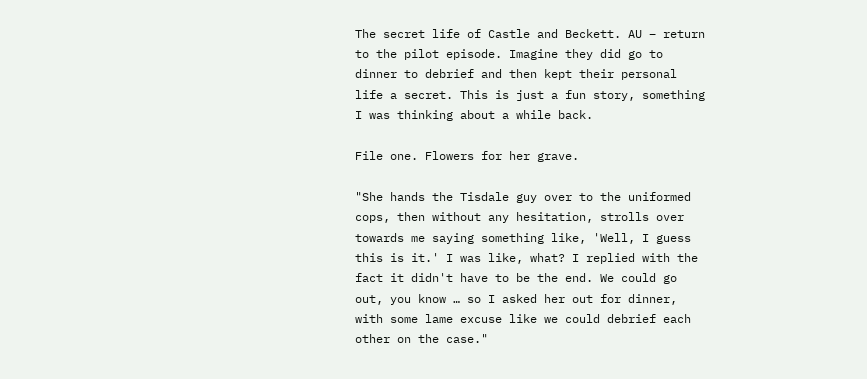The secret life of Castle and Beckett. AU – return to the pilot episode. Imagine they did go to dinner to debrief and then kept their personal life a secret. This is just a fun story, something I was thinking about a while back.

File one. Flowers for her grave.

"She hands the Tisdale guy over to the uniformed cops, then without any hesitation, strolls over towards me saying something like, 'Well, I guess this is it.' I was like, what? I replied with the fact it didn't have to be the end. We could go out, you know … so I asked her out for dinner, with some lame excuse like we could debrief each other on the case."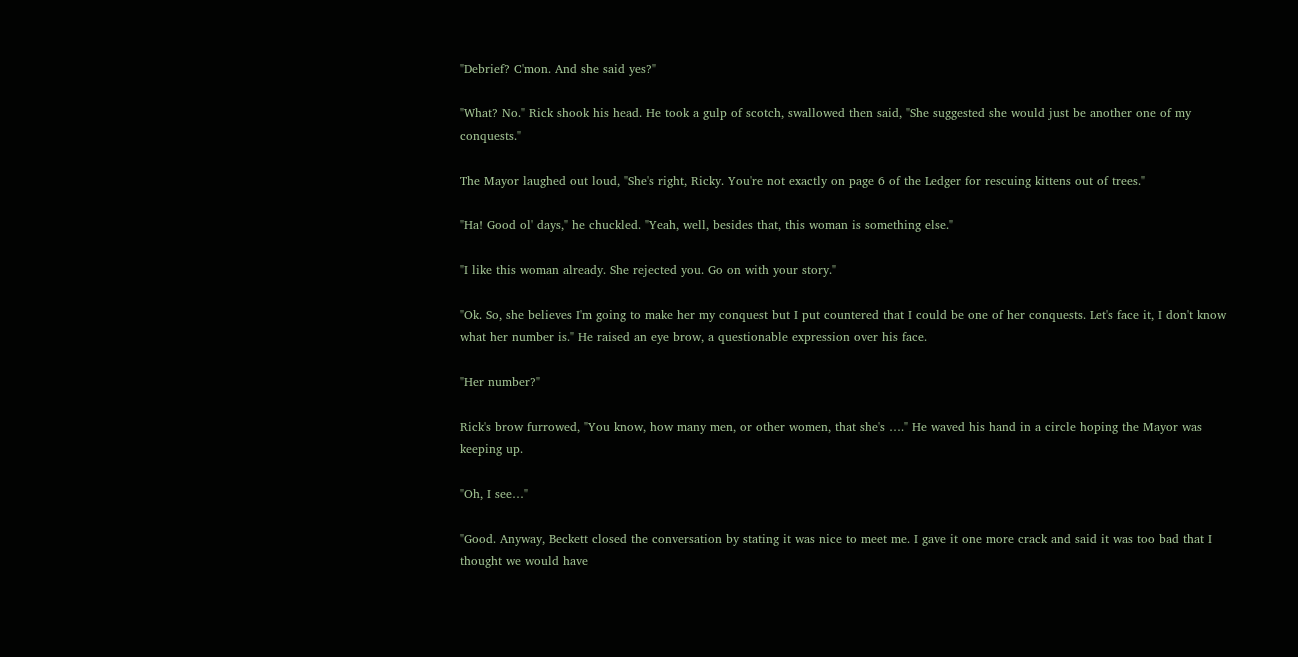"Debrief? C'mon. And she said yes?"

"What? No." Rick shook his head. He took a gulp of scotch, swallowed then said, "She suggested she would just be another one of my conquests."

The Mayor laughed out loud, "She's right, Ricky. You're not exactly on page 6 of the Ledger for rescuing kittens out of trees."

"Ha! Good ol' days," he chuckled. "Yeah, well, besides that, this woman is something else."

"I like this woman already. She rejected you. Go on with your story."

"Ok. So, she believes I'm going to make her my conquest but I put countered that I could be one of her conquests. Let's face it, I don't know what her number is." He raised an eye brow, a questionable expression over his face.

"Her number?"

Rick's brow furrowed, "You know, how many men, or other women, that she's …." He waved his hand in a circle hoping the Mayor was keeping up.

"Oh, I see…"

"Good. Anyway, Beckett closed the conversation by stating it was nice to meet me. I gave it one more crack and said it was too bad that I thought we would have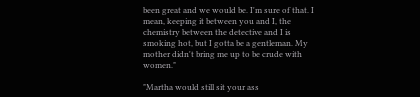been great and we would be. I'm sure of that. I mean, keeping it between you and I, the chemistry between the detective and I is smoking hot, but I gotta be a gentleman. My mother didn't bring me up to be crude with women."

"Martha would still sit your ass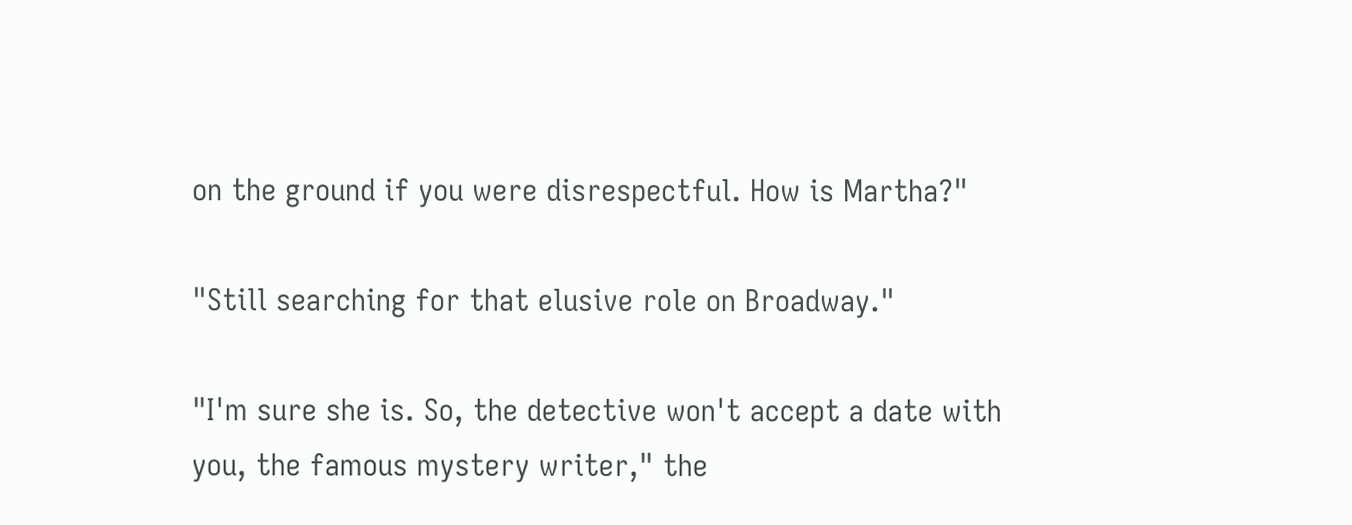on the ground if you were disrespectful. How is Martha?"

"Still searching for that elusive role on Broadway."

"I'm sure she is. So, the detective won't accept a date with you, the famous mystery writer," the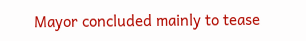Mayor concluded mainly to tease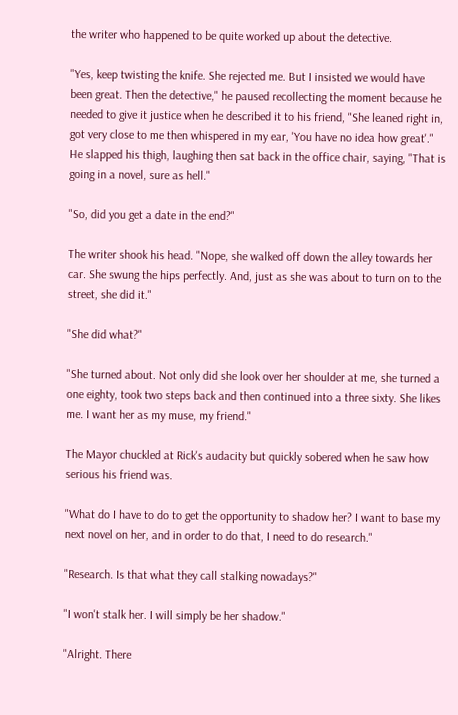the writer who happened to be quite worked up about the detective.

"Yes, keep twisting the knife. She rejected me. But I insisted we would have been great. Then the detective," he paused recollecting the moment because he needed to give it justice when he described it to his friend, "She leaned right in, got very close to me then whispered in my ear, 'You have no idea how great'." He slapped his thigh, laughing then sat back in the office chair, saying, "That is going in a novel, sure as hell."

"So, did you get a date in the end?"

The writer shook his head. "Nope, she walked off down the alley towards her car. She swung the hips perfectly. And, just as she was about to turn on to the street, she did it."

"She did what?"

"She turned about. Not only did she look over her shoulder at me, she turned a one eighty, took two steps back and then continued into a three sixty. She likes me. I want her as my muse, my friend."

The Mayor chuckled at Rick's audacity but quickly sobered when he saw how serious his friend was.

"What do I have to do to get the opportunity to shadow her? I want to base my next novel on her, and in order to do that, I need to do research."

"Research. Is that what they call stalking nowadays?"

"I won't stalk her. I will simply be her shadow."

"Alright. There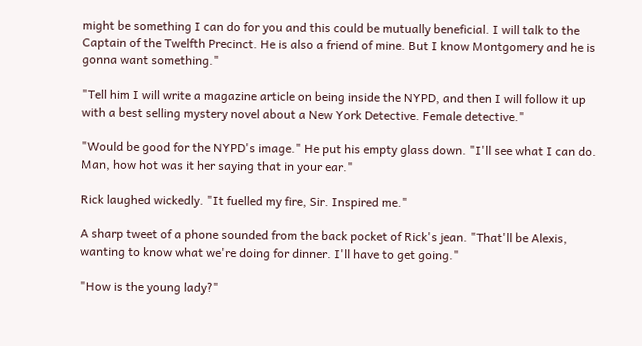might be something I can do for you and this could be mutually beneficial. I will talk to the Captain of the Twelfth Precinct. He is also a friend of mine. But I know Montgomery and he is gonna want something."

"Tell him I will write a magazine article on being inside the NYPD, and then I will follow it up with a best selling mystery novel about a New York Detective. Female detective."

"Would be good for the NYPD's image." He put his empty glass down. "I'll see what I can do. Man, how hot was it her saying that in your ear."

Rick laughed wickedly. "It fuelled my fire, Sir. Inspired me."

A sharp tweet of a phone sounded from the back pocket of Rick's jean. "That'll be Alexis, wanting to know what we're doing for dinner. I'll have to get going."

"How is the young lady?"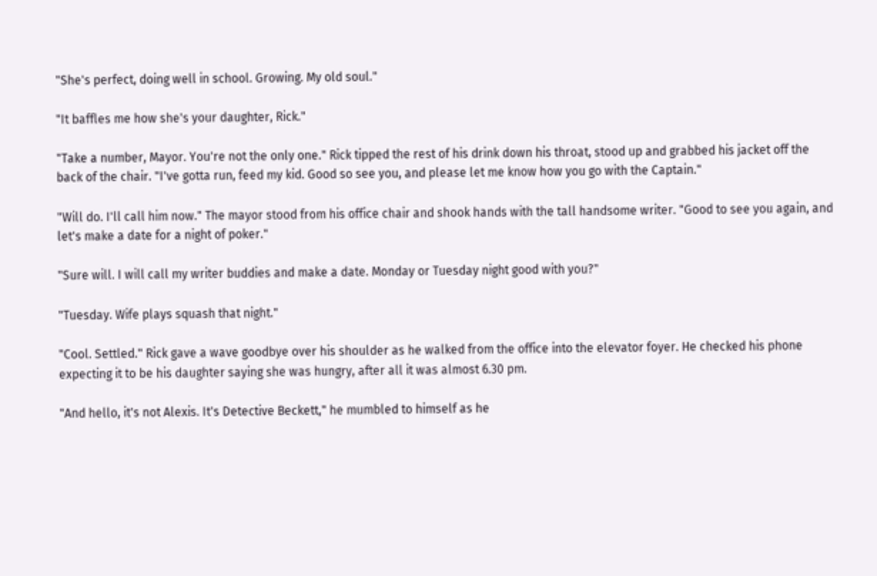"She's perfect, doing well in school. Growing. My old soul."

"It baffles me how she's your daughter, Rick."

"Take a number, Mayor. You're not the only one." Rick tipped the rest of his drink down his throat, stood up and grabbed his jacket off the back of the chair. "I've gotta run, feed my kid. Good so see you, and please let me know how you go with the Captain."

"Will do. I'll call him now." The mayor stood from his office chair and shook hands with the tall handsome writer. "Good to see you again, and let's make a date for a night of poker."

"Sure will. I will call my writer buddies and make a date. Monday or Tuesday night good with you?"

"Tuesday. Wife plays squash that night."

"Cool. Settled." Rick gave a wave goodbye over his shoulder as he walked from the office into the elevator foyer. He checked his phone expecting it to be his daughter saying she was hungry, after all it was almost 6.30 pm.

"And hello, it's not Alexis. It's Detective Beckett," he mumbled to himself as he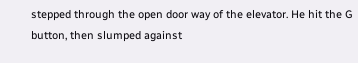stepped through the open door way of the elevator. He hit the G button, then slumped against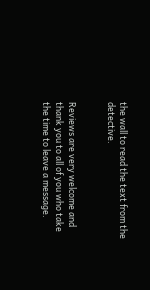the wall to read the text from the detective.


Reviews are very welcome and thank you to all of you who take the time to leave a message.